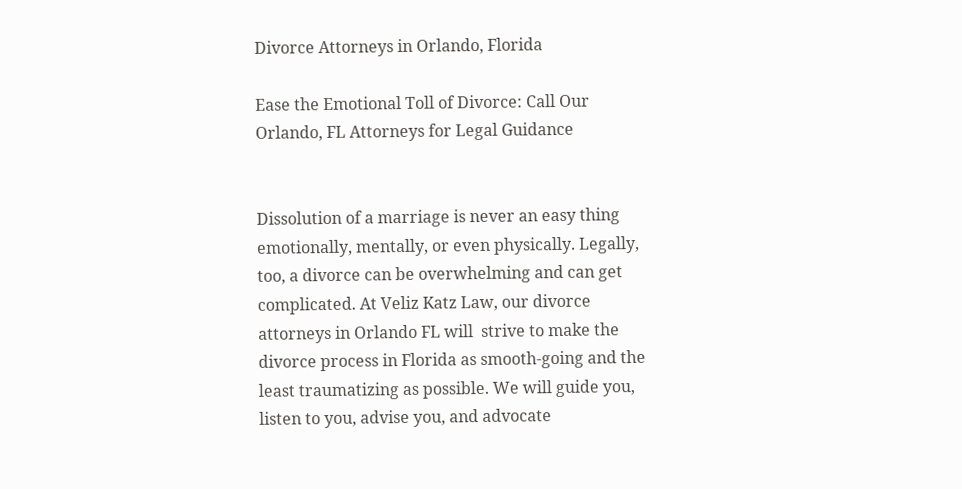Divorce Attorneys in Orlando, Florida

Ease the Emotional Toll of Divorce: Call Our Orlando, FL Attorneys for Legal Guidance


Dissolution of a marriage is never an easy thing emotionally, mentally, or even physically. Legally, too, a divorce can be overwhelming and can get complicated. At Veliz Katz Law, our divorce attorneys in Orlando FL will  strive to make the divorce process in Florida as smooth-going and the least traumatizing as possible. We will guide you, listen to you, advise you, and advocate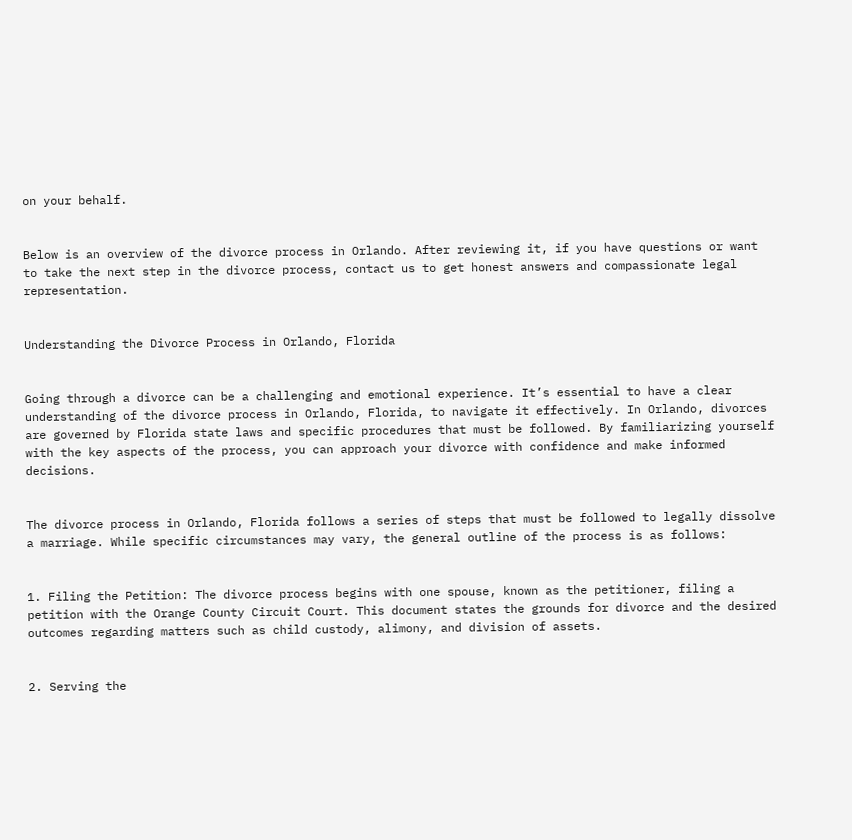on your behalf.


Below is an overview of the divorce process in Orlando. After reviewing it, if you have questions or want to take the next step in the divorce process, contact us to get honest answers and compassionate legal representation.


Understanding the Divorce Process in Orlando, Florida


Going through a divorce can be a challenging and emotional experience. It’s essential to have a clear understanding of the divorce process in Orlando, Florida, to navigate it effectively. In Orlando, divorces are governed by Florida state laws and specific procedures that must be followed. By familiarizing yourself with the key aspects of the process, you can approach your divorce with confidence and make informed decisions.


The divorce process in Orlando, Florida follows a series of steps that must be followed to legally dissolve a marriage. While specific circumstances may vary, the general outline of the process is as follows:


1. Filing the Petition: The divorce process begins with one spouse, known as the petitioner, filing a petition with the Orange County Circuit Court. This document states the grounds for divorce and the desired outcomes regarding matters such as child custody, alimony, and division of assets.


2. Serving the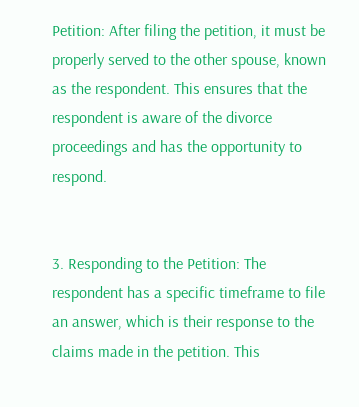Petition: After filing the petition, it must be properly served to the other spouse, known as the respondent. This ensures that the respondent is aware of the divorce proceedings and has the opportunity to respond.


3. Responding to the Petition: The respondent has a specific timeframe to file an answer, which is their response to the claims made in the petition. This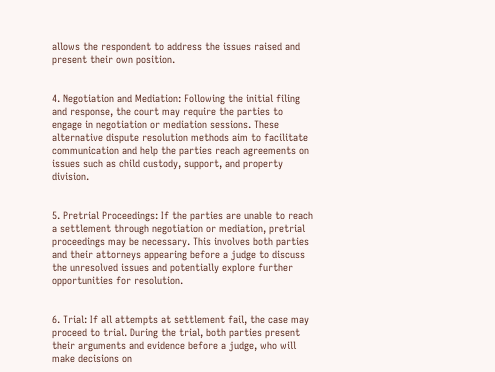allows the respondent to address the issues raised and present their own position.


4. Negotiation and Mediation: Following the initial filing and response, the court may require the parties to engage in negotiation or mediation sessions. These alternative dispute resolution methods aim to facilitate communication and help the parties reach agreements on issues such as child custody, support, and property division.


5. Pretrial Proceedings: If the parties are unable to reach a settlement through negotiation or mediation, pretrial proceedings may be necessary. This involves both parties and their attorneys appearing before a judge to discuss the unresolved issues and potentially explore further opportunities for resolution.


6. Trial: If all attempts at settlement fail, the case may proceed to trial. During the trial, both parties present their arguments and evidence before a judge, who will make decisions on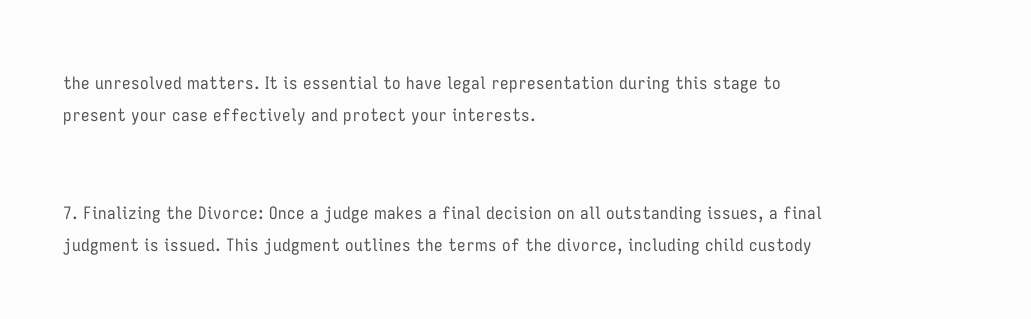the unresolved matters. It is essential to have legal representation during this stage to present your case effectively and protect your interests.


7. Finalizing the Divorce: Once a judge makes a final decision on all outstanding issues, a final judgment is issued. This judgment outlines the terms of the divorce, including child custody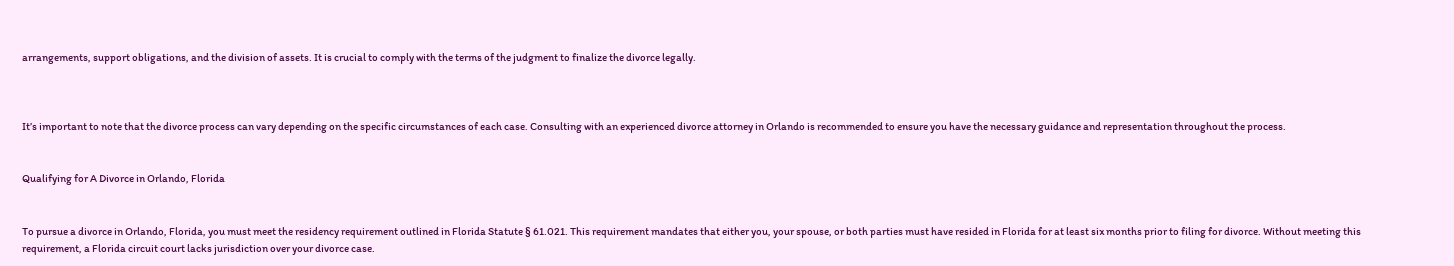arrangements, support obligations, and the division of assets. It is crucial to comply with the terms of the judgment to finalize the divorce legally.



It’s important to note that the divorce process can vary depending on the specific circumstances of each case. Consulting with an experienced divorce attorney in Orlando is recommended to ensure you have the necessary guidance and representation throughout the process.


Qualifying for A Divorce in Orlando, Florida


To pursue a divorce in Orlando, Florida, you must meet the residency requirement outlined in Florida Statute § 61.021. This requirement mandates that either you, your spouse, or both parties must have resided in Florida for at least six months prior to filing for divorce. Without meeting this requirement, a Florida circuit court lacks jurisdiction over your divorce case.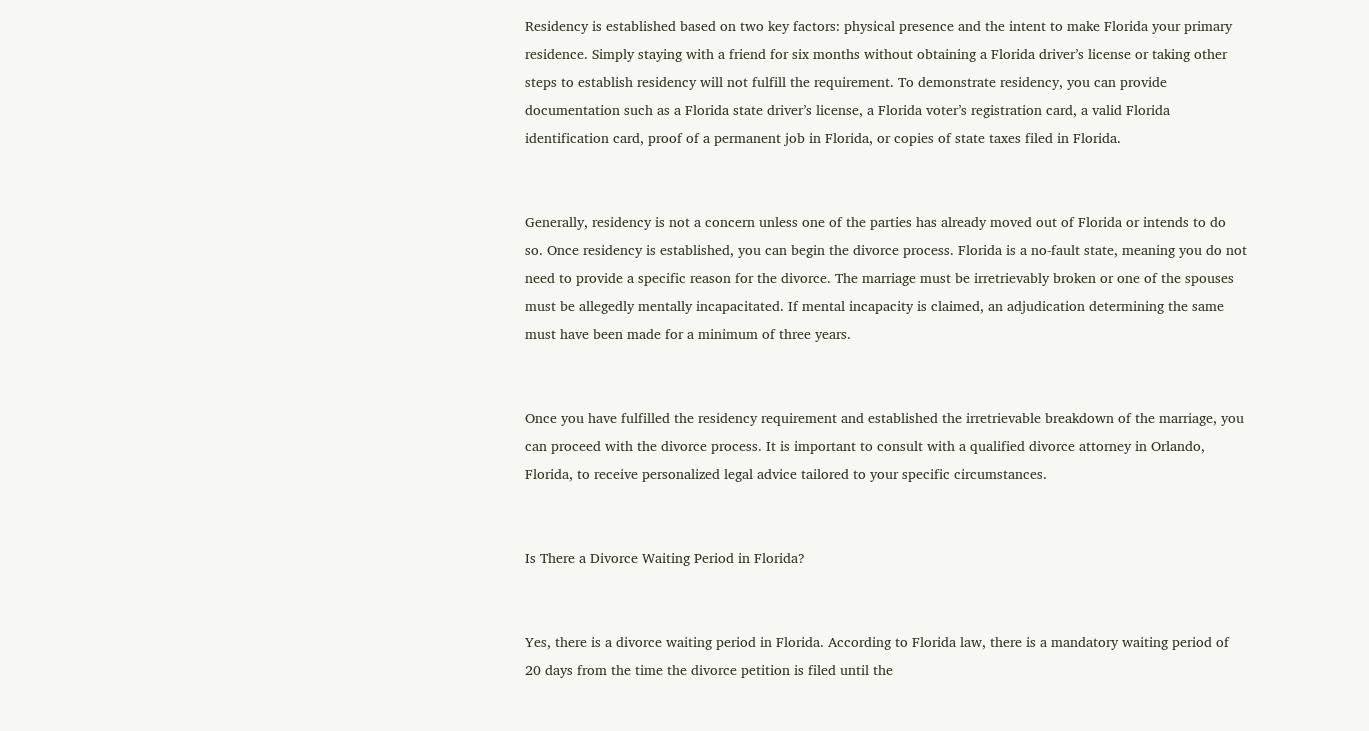Residency is established based on two key factors: physical presence and the intent to make Florida your primary residence. Simply staying with a friend for six months without obtaining a Florida driver’s license or taking other steps to establish residency will not fulfill the requirement. To demonstrate residency, you can provide documentation such as a Florida state driver’s license, a Florida voter’s registration card, a valid Florida identification card, proof of a permanent job in Florida, or copies of state taxes filed in Florida.


Generally, residency is not a concern unless one of the parties has already moved out of Florida or intends to do so. Once residency is established, you can begin the divorce process. Florida is a no-fault state, meaning you do not need to provide a specific reason for the divorce. The marriage must be irretrievably broken or one of the spouses must be allegedly mentally incapacitated. If mental incapacity is claimed, an adjudication determining the same must have been made for a minimum of three years.


Once you have fulfilled the residency requirement and established the irretrievable breakdown of the marriage, you can proceed with the divorce process. It is important to consult with a qualified divorce attorney in Orlando, Florida, to receive personalized legal advice tailored to your specific circumstances.


Is There a Divorce Waiting Period in Florida?


Yes, there is a divorce waiting period in Florida. According to Florida law, there is a mandatory waiting period of 20 days from the time the divorce petition is filed until the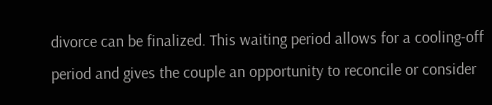divorce can be finalized. This waiting period allows for a cooling-off period and gives the couple an opportunity to reconcile or consider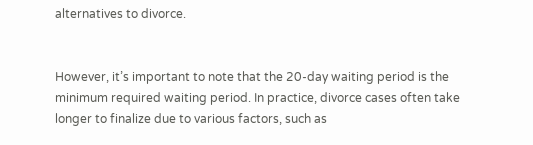alternatives to divorce.


However, it’s important to note that the 20-day waiting period is the minimum required waiting period. In practice, divorce cases often take longer to finalize due to various factors, such as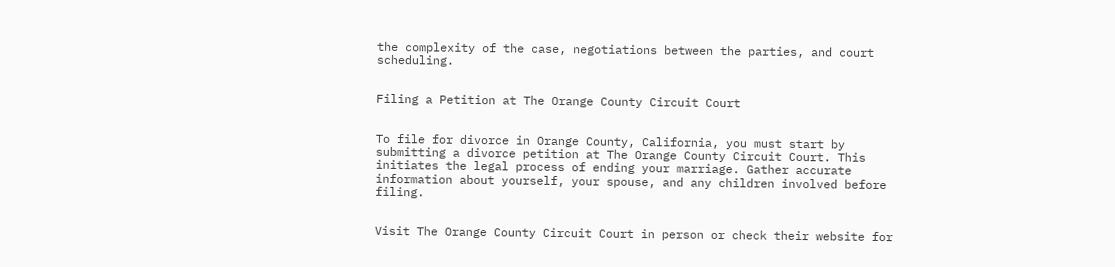the complexity of the case, negotiations between the parties, and court scheduling.


Filing a Petition at The Orange County Circuit Court


To file for divorce in Orange County, California, you must start by submitting a divorce petition at The Orange County Circuit Court. This initiates the legal process of ending your marriage. Gather accurate information about yourself, your spouse, and any children involved before filing.


Visit The Orange County Circuit Court in person or check their website for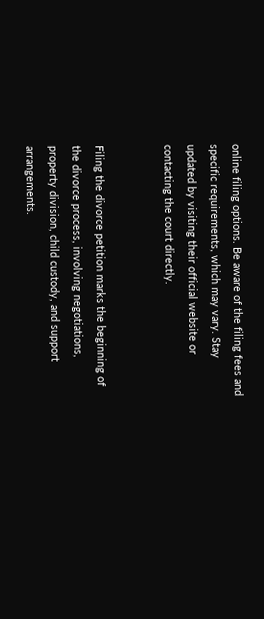online filing options. Be aware of the filing fees and specific requirements, which may vary. Stay updated by visiting their official website or contacting the court directly.


Filing the divorce petition marks the beginning of the divorce process, involving negotiations, property division, child custody, and support arrangements.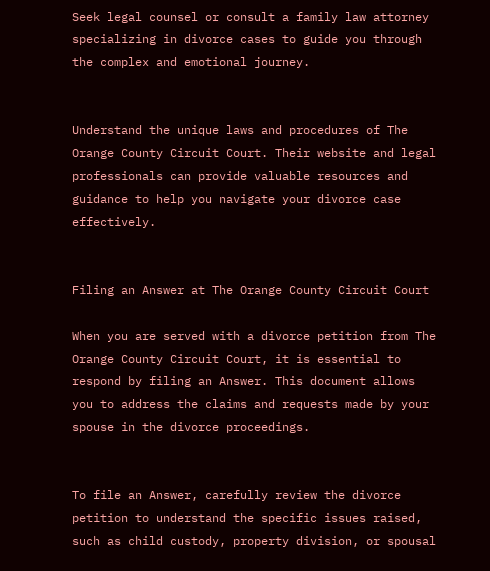Seek legal counsel or consult a family law attorney specializing in divorce cases to guide you through the complex and emotional journey.


Understand the unique laws and procedures of The Orange County Circuit Court. Their website and legal professionals can provide valuable resources and guidance to help you navigate your divorce case effectively.


Filing an Answer at The Orange County Circuit Court

When you are served with a divorce petition from The Orange County Circuit Court, it is essential to respond by filing an Answer. This document allows you to address the claims and requests made by your spouse in the divorce proceedings.


To file an Answer, carefully review the divorce petition to understand the specific issues raised, such as child custody, property division, or spousal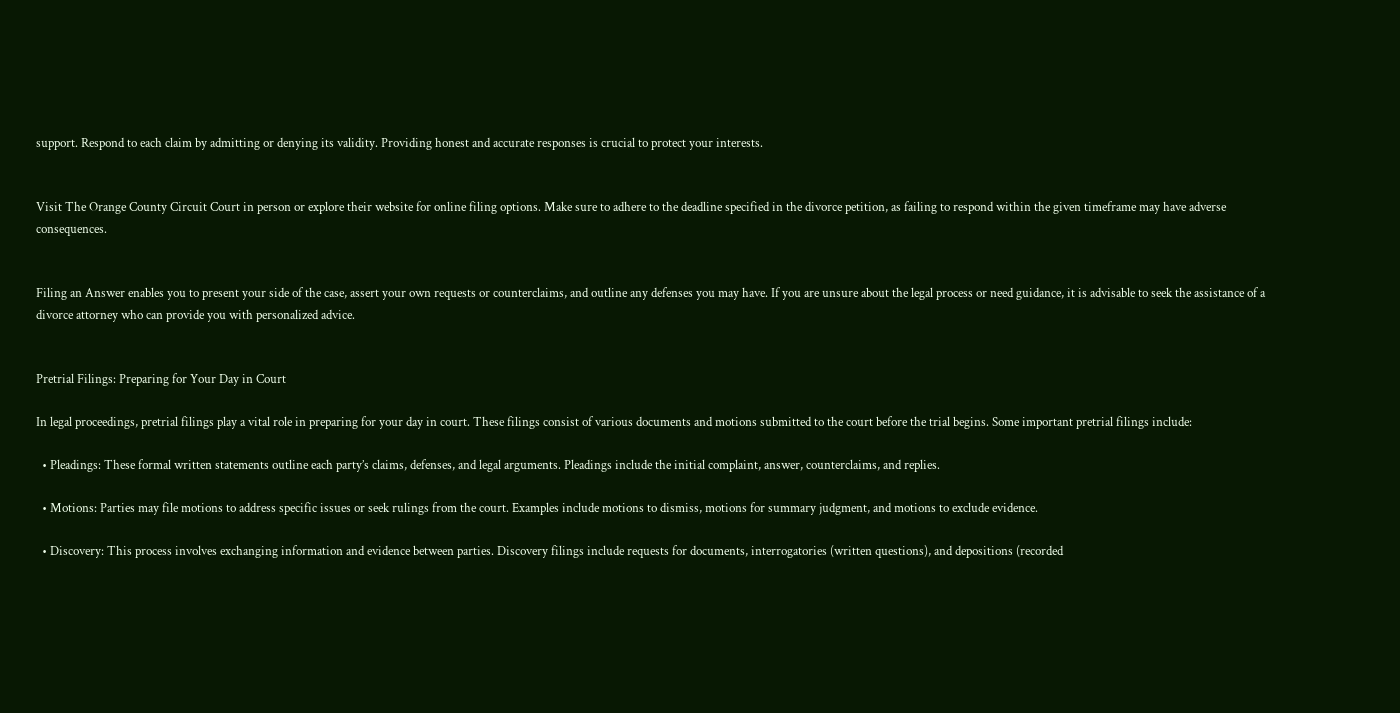support. Respond to each claim by admitting or denying its validity. Providing honest and accurate responses is crucial to protect your interests.


Visit The Orange County Circuit Court in person or explore their website for online filing options. Make sure to adhere to the deadline specified in the divorce petition, as failing to respond within the given timeframe may have adverse consequences.


Filing an Answer enables you to present your side of the case, assert your own requests or counterclaims, and outline any defenses you may have. If you are unsure about the legal process or need guidance, it is advisable to seek the assistance of a divorce attorney who can provide you with personalized advice.


Pretrial Filings: Preparing for Your Day in Court

In legal proceedings, pretrial filings play a vital role in preparing for your day in court. These filings consist of various documents and motions submitted to the court before the trial begins. Some important pretrial filings include:

  • Pleadings: These formal written statements outline each party’s claims, defenses, and legal arguments. Pleadings include the initial complaint, answer, counterclaims, and replies.

  • Motions: Parties may file motions to address specific issues or seek rulings from the court. Examples include motions to dismiss, motions for summary judgment, and motions to exclude evidence.

  • Discovery: This process involves exchanging information and evidence between parties. Discovery filings include requests for documents, interrogatories (written questions), and depositions (recorded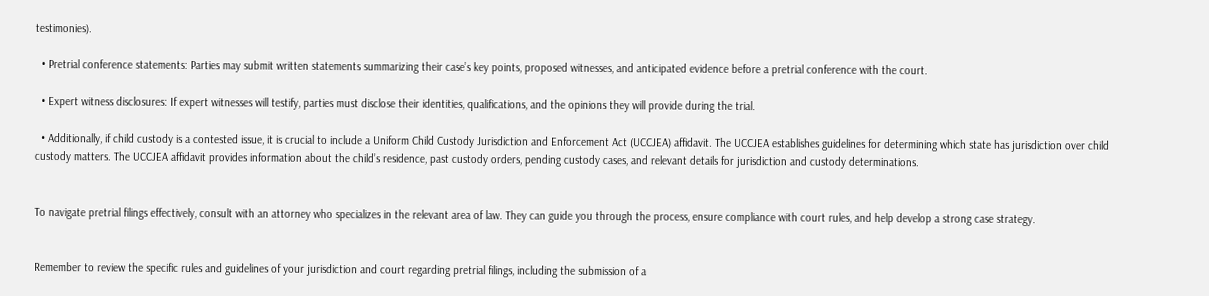testimonies).

  • Pretrial conference statements: Parties may submit written statements summarizing their case’s key points, proposed witnesses, and anticipated evidence before a pretrial conference with the court.

  • Expert witness disclosures: If expert witnesses will testify, parties must disclose their identities, qualifications, and the opinions they will provide during the trial.

  • Additionally, if child custody is a contested issue, it is crucial to include a Uniform Child Custody Jurisdiction and Enforcement Act (UCCJEA) affidavit. The UCCJEA establishes guidelines for determining which state has jurisdiction over child custody matters. The UCCJEA affidavit provides information about the child’s residence, past custody orders, pending custody cases, and relevant details for jurisdiction and custody determinations.


To navigate pretrial filings effectively, consult with an attorney who specializes in the relevant area of law. They can guide you through the process, ensure compliance with court rules, and help develop a strong case strategy.


Remember to review the specific rules and guidelines of your jurisdiction and court regarding pretrial filings, including the submission of a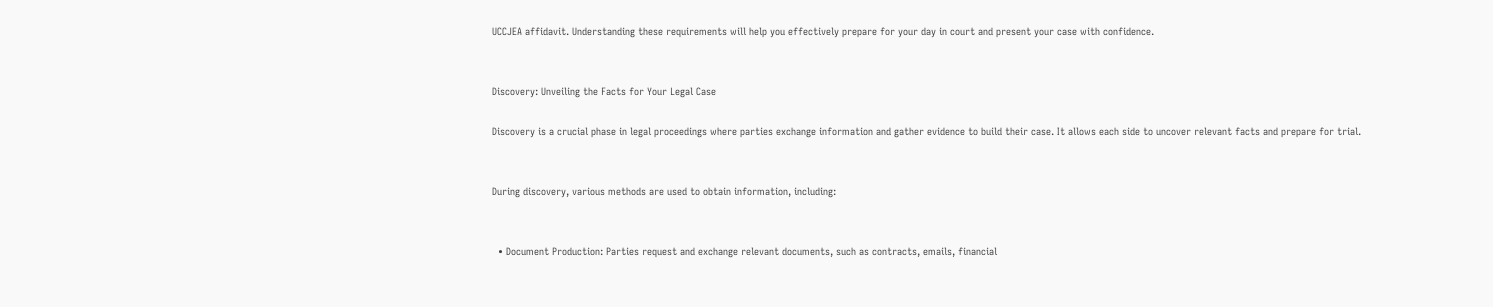UCCJEA affidavit. Understanding these requirements will help you effectively prepare for your day in court and present your case with confidence.


Discovery: Unveiling the Facts for Your Legal Case

Discovery is a crucial phase in legal proceedings where parties exchange information and gather evidence to build their case. It allows each side to uncover relevant facts and prepare for trial.


During discovery, various methods are used to obtain information, including:


  • Document Production: Parties request and exchange relevant documents, such as contracts, emails, financial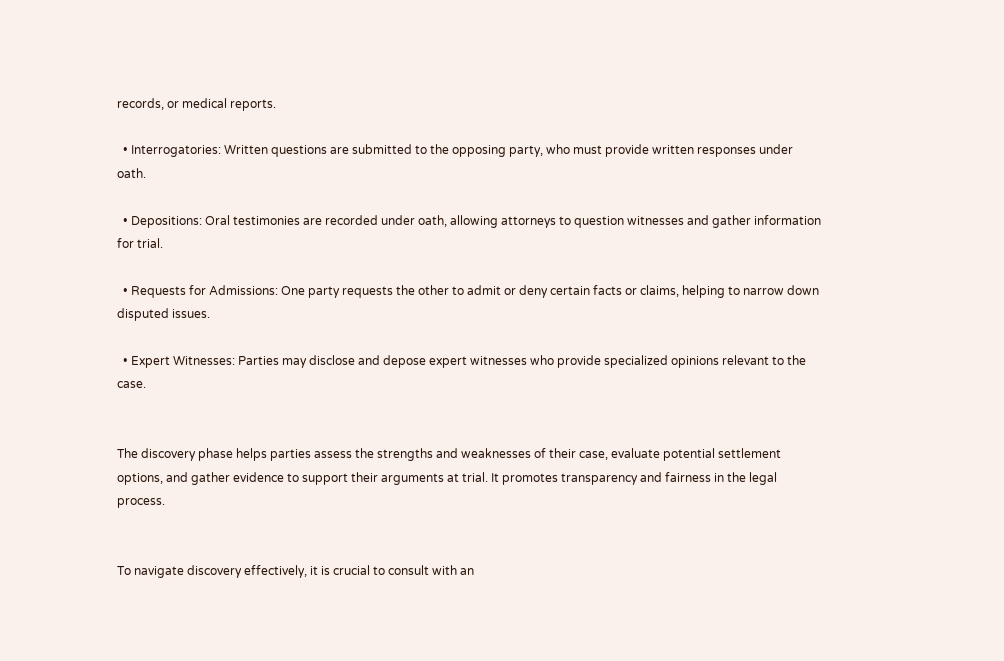records, or medical reports.

  • Interrogatories: Written questions are submitted to the opposing party, who must provide written responses under oath.

  • Depositions: Oral testimonies are recorded under oath, allowing attorneys to question witnesses and gather information for trial.

  • Requests for Admissions: One party requests the other to admit or deny certain facts or claims, helping to narrow down disputed issues.

  • Expert Witnesses: Parties may disclose and depose expert witnesses who provide specialized opinions relevant to the case.


The discovery phase helps parties assess the strengths and weaknesses of their case, evaluate potential settlement options, and gather evidence to support their arguments at trial. It promotes transparency and fairness in the legal process.


To navigate discovery effectively, it is crucial to consult with an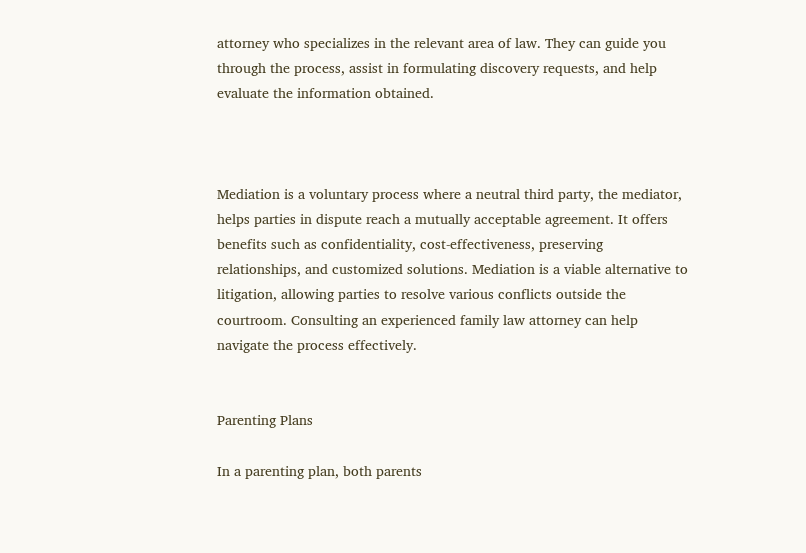attorney who specializes in the relevant area of law. They can guide you through the process, assist in formulating discovery requests, and help evaluate the information obtained.



Mediation is a voluntary process where a neutral third party, the mediator, helps parties in dispute reach a mutually acceptable agreement. It offers benefits such as confidentiality, cost-effectiveness, preserving relationships, and customized solutions. Mediation is a viable alternative to litigation, allowing parties to resolve various conflicts outside the courtroom. Consulting an experienced family law attorney can help navigate the process effectively.


Parenting Plans

In a parenting plan, both parents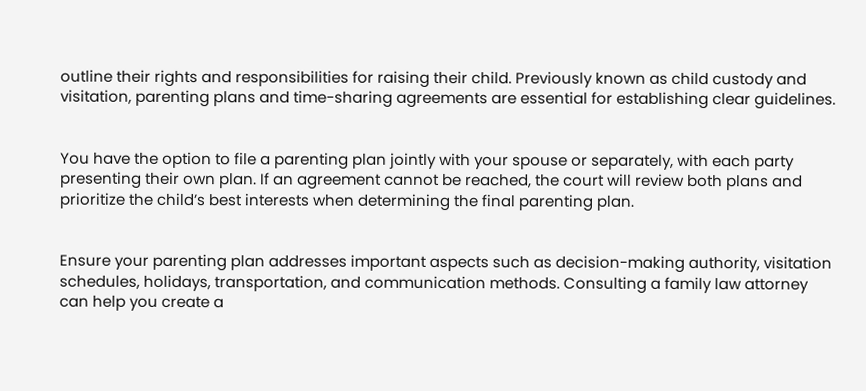outline their rights and responsibilities for raising their child. Previously known as child custody and visitation, parenting plans and time-sharing agreements are essential for establishing clear guidelines.


You have the option to file a parenting plan jointly with your spouse or separately, with each party presenting their own plan. If an agreement cannot be reached, the court will review both plans and prioritize the child’s best interests when determining the final parenting plan.


Ensure your parenting plan addresses important aspects such as decision-making authority, visitation schedules, holidays, transportation, and communication methods. Consulting a family law attorney can help you create a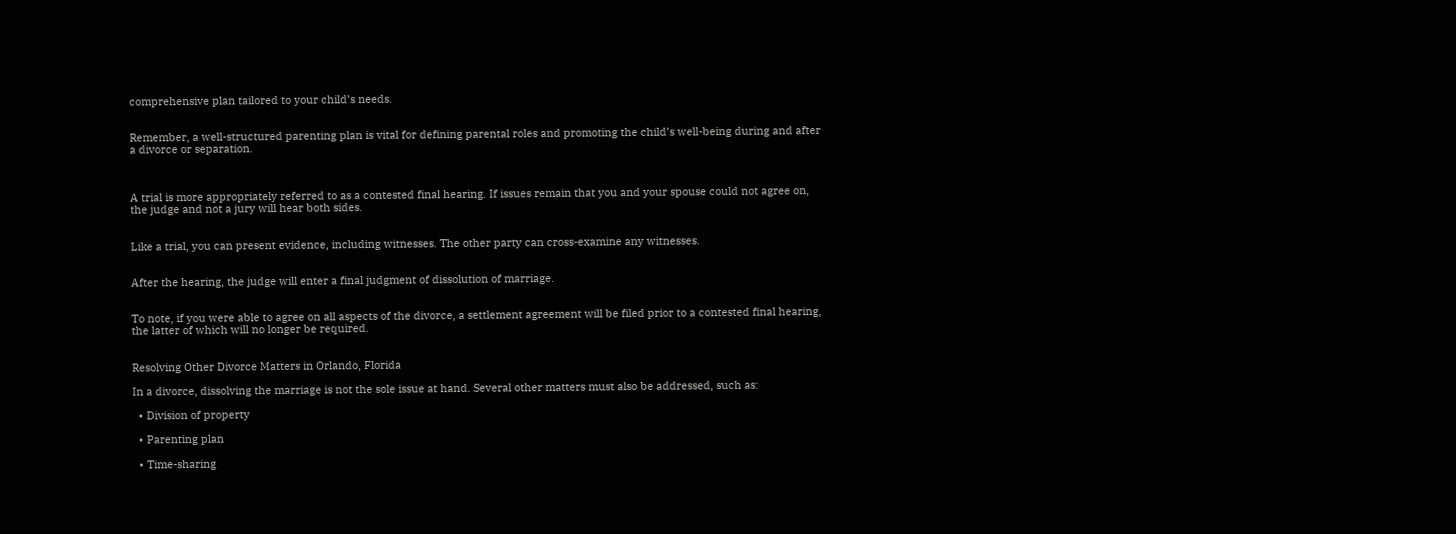comprehensive plan tailored to your child’s needs.


Remember, a well-structured parenting plan is vital for defining parental roles and promoting the child’s well-being during and after a divorce or separation.



A trial is more appropriately referred to as a contested final hearing. If issues remain that you and your spouse could not agree on, the judge and not a jury will hear both sides.


Like a trial, you can present evidence, including witnesses. The other party can cross-examine any witnesses.


After the hearing, the judge will enter a final judgment of dissolution of marriage.


To note, if you were able to agree on all aspects of the divorce, a settlement agreement will be filed prior to a contested final hearing, the latter of which will no longer be required.


Resolving Other Divorce Matters in Orlando, Florida

In a divorce, dissolving the marriage is not the sole issue at hand. Several other matters must also be addressed, such as:

  • Division of property

  • Parenting plan

  • Time-sharing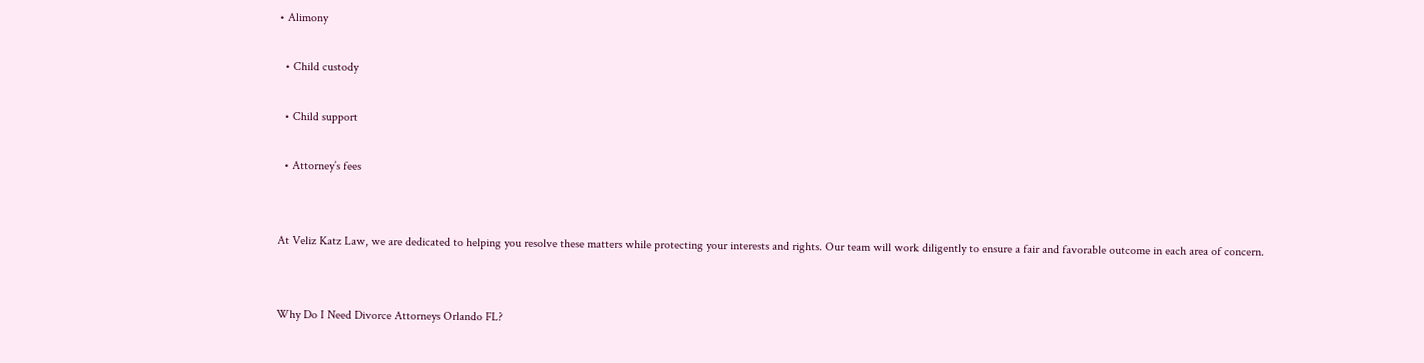• Alimony

  • Child custody

  • Child support

  • Attorney’s fees


At Veliz Katz Law, we are dedicated to helping you resolve these matters while protecting your interests and rights. Our team will work diligently to ensure a fair and favorable outcome in each area of concern.


Why Do I Need Divorce Attorneys Orlando FL?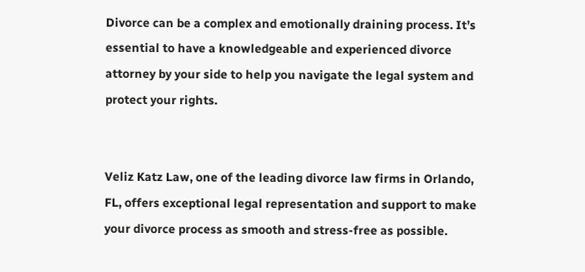Divorce can be a complex and emotionally draining process. It’s essential to have a knowledgeable and experienced divorce attorney by your side to help you navigate the legal system and protect your rights.


Veliz Katz Law, one of the leading divorce law firms in Orlando, FL, offers exceptional legal representation and support to make your divorce process as smooth and stress-free as possible.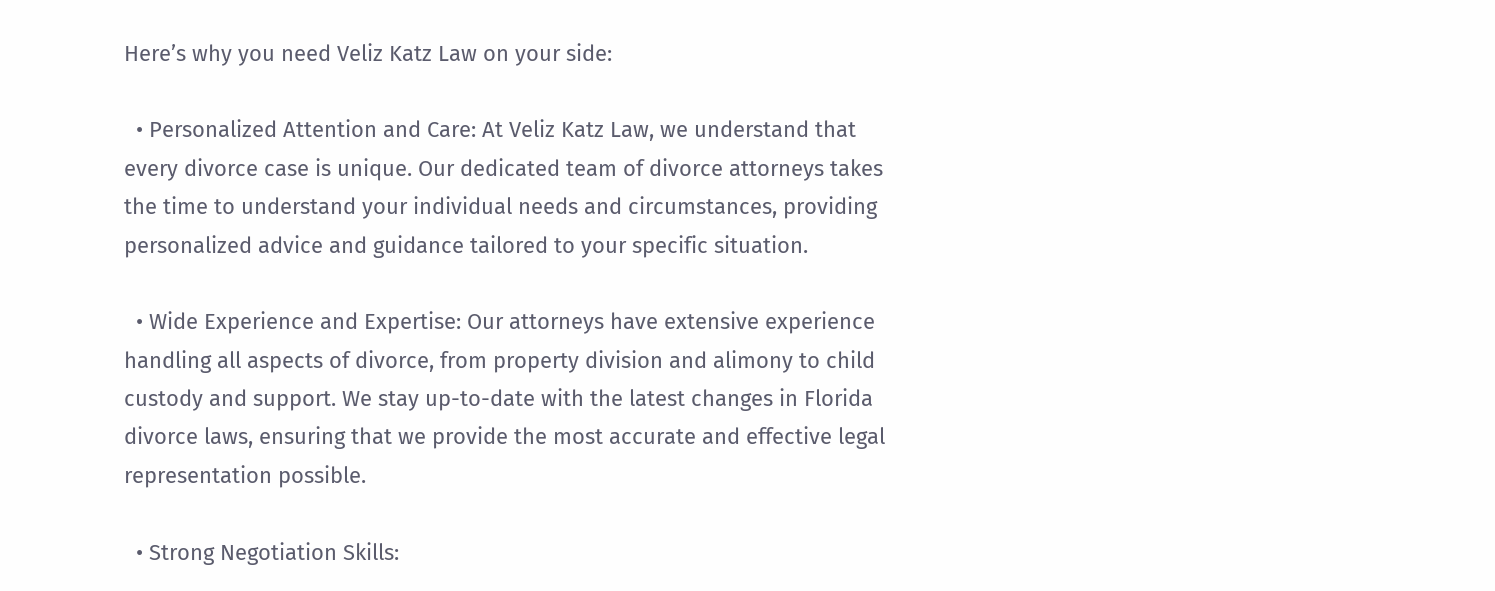Here’s why you need Veliz Katz Law on your side:

  • Personalized Attention and Care: At Veliz Katz Law, we understand that every divorce case is unique. Our dedicated team of divorce attorneys takes the time to understand your individual needs and circumstances, providing personalized advice and guidance tailored to your specific situation.

  • Wide Experience and Expertise: Our attorneys have extensive experience handling all aspects of divorce, from property division and alimony to child custody and support. We stay up-to-date with the latest changes in Florida divorce laws, ensuring that we provide the most accurate and effective legal representation possible.

  • Strong Negotiation Skills: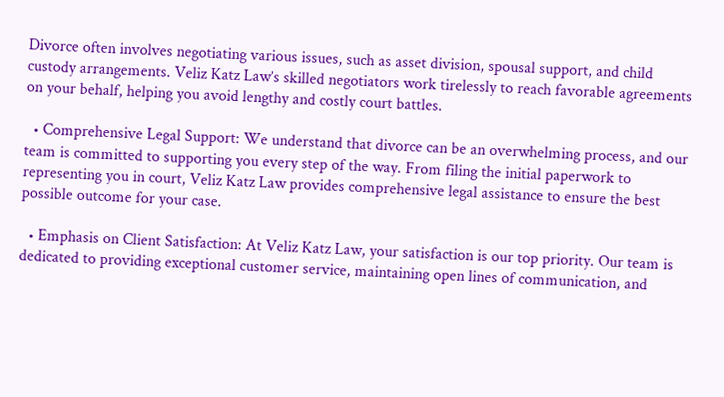Divorce often involves negotiating various issues, such as asset division, spousal support, and child custody arrangements. Veliz Katz Law’s skilled negotiators work tirelessly to reach favorable agreements on your behalf, helping you avoid lengthy and costly court battles.

  • Comprehensive Legal Support: We understand that divorce can be an overwhelming process, and our team is committed to supporting you every step of the way. From filing the initial paperwork to representing you in court, Veliz Katz Law provides comprehensive legal assistance to ensure the best possible outcome for your case.

  • Emphasis on Client Satisfaction: At Veliz Katz Law, your satisfaction is our top priority. Our team is dedicated to providing exceptional customer service, maintaining open lines of communication, and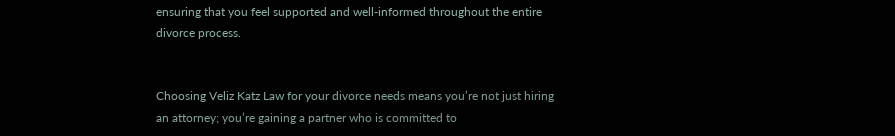ensuring that you feel supported and well-informed throughout the entire divorce process.


Choosing Veliz Katz Law for your divorce needs means you’re not just hiring an attorney; you’re gaining a partner who is committed to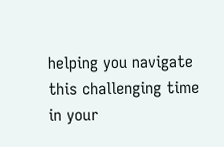helping you navigate this challenging time in your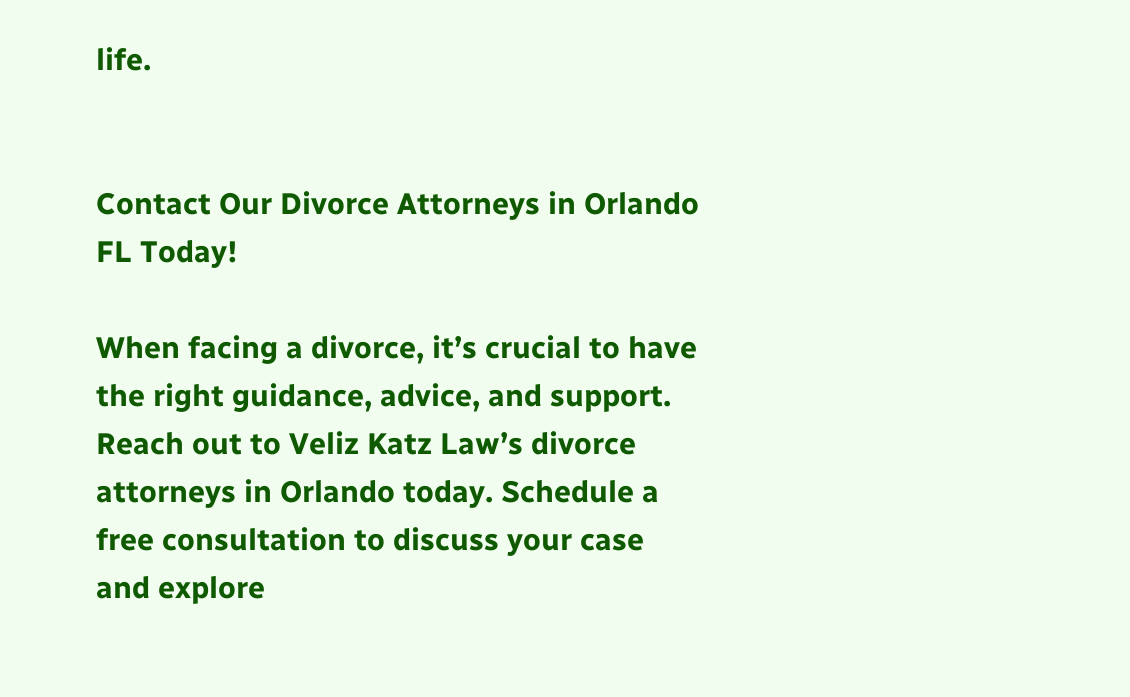life.


Contact Our Divorce Attorneys in Orlando FL Today!

When facing a divorce, it’s crucial to have the right guidance, advice, and support. Reach out to Veliz Katz Law’s divorce attorneys in Orlando today. Schedule a free consultation to discuss your case and explore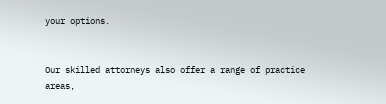your options.


Our skilled attorneys also offer a range of practice areas,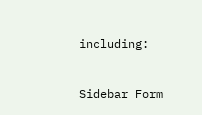including:


Sidebar Form